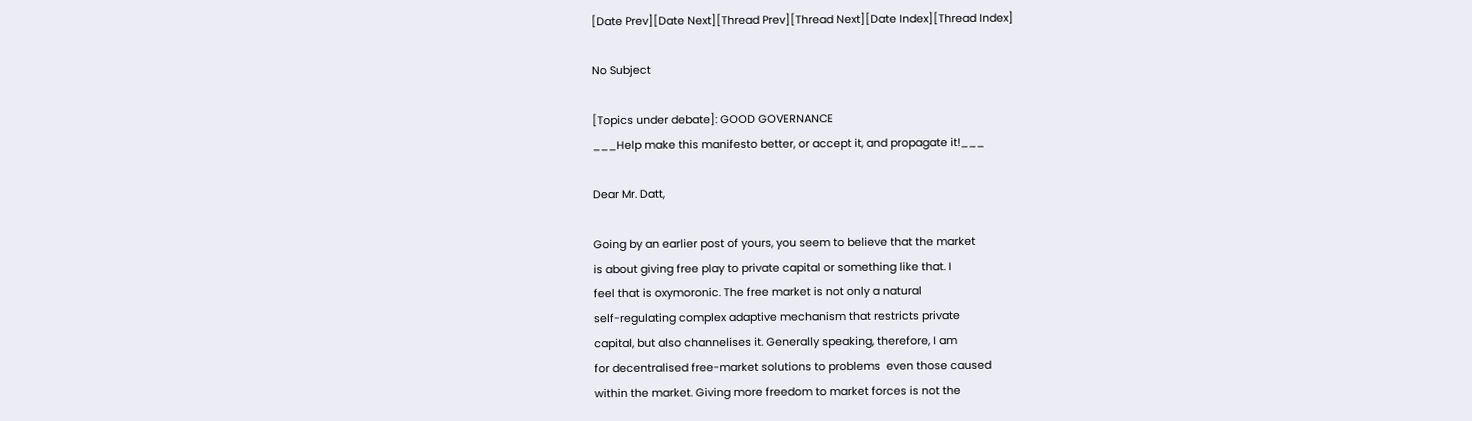[Date Prev][Date Next][Thread Prev][Thread Next][Date Index][Thread Index]

No Subject

[Topics under debate]: GOOD GOVERNANCE
___Help make this manifesto better, or accept it, and propagate it!___

Dear Mr. Datt,

Going by an earlier post of yours, you seem to believe that the market
is about giving free play to private capital or something like that. I
feel that is oxymoronic. The free market is not only a natural
self-regulating complex adaptive mechanism that restricts private
capital, but also channelises it. Generally speaking, therefore, I am
for decentralised free-market solutions to problems  even those caused
within the market. Giving more freedom to market forces is not the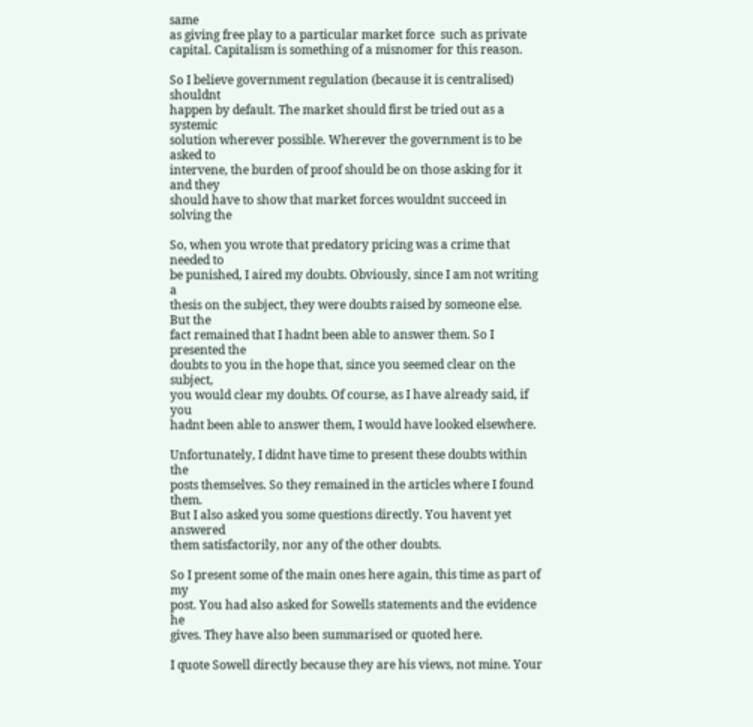same
as giving free play to a particular market force  such as private
capital. Capitalism is something of a misnomer for this reason.

So I believe government regulation (because it is centralised) shouldnt
happen by default. The market should first be tried out as a systemic
solution wherever possible. Wherever the government is to be asked to
intervene, the burden of proof should be on those asking for it and they
should have to show that market forces wouldnt succeed in solving the

So, when you wrote that predatory pricing was a crime that needed to
be punished, I aired my doubts. Obviously, since I am not writing a
thesis on the subject, they were doubts raised by someone else. But the
fact remained that I hadnt been able to answer them. So I presented the
doubts to you in the hope that, since you seemed clear on the subject,
you would clear my doubts. Of course, as I have already said, if you
hadnt been able to answer them, I would have looked elsewhere.

Unfortunately, I didnt have time to present these doubts within the
posts themselves. So they remained in the articles where I found them.
But I also asked you some questions directly. You havent yet answered
them satisfactorily, nor any of the other doubts.

So I present some of the main ones here again, this time as part of my
post. You had also asked for Sowells statements and the evidence he
gives. They have also been summarised or quoted here.

I quote Sowell directly because they are his views, not mine. Your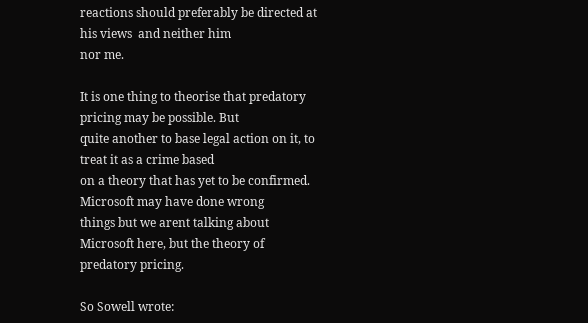reactions should preferably be directed at his views  and neither him
nor me.

It is one thing to theorise that predatory pricing may be possible. But
quite another to base legal action on it, to treat it as a crime based
on a theory that has yet to be confirmed. Microsoft may have done wrong
things but we arent talking about Microsoft here, but the theory of
predatory pricing.

So Sowell wrote: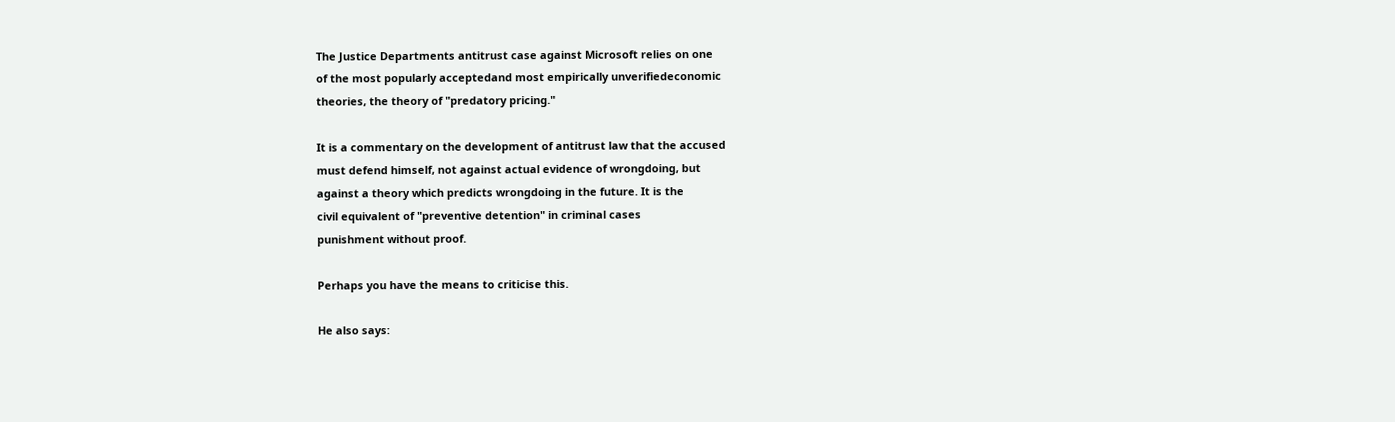The Justice Departments antitrust case against Microsoft relies on one
of the most popularly acceptedand most empirically unverifiedeconomic
theories, the theory of "predatory pricing."

It is a commentary on the development of antitrust law that the accused
must defend himself, not against actual evidence of wrongdoing, but
against a theory which predicts wrongdoing in the future. It is the
civil equivalent of "preventive detention" in criminal cases
punishment without proof.

Perhaps you have the means to criticise this.

He also says: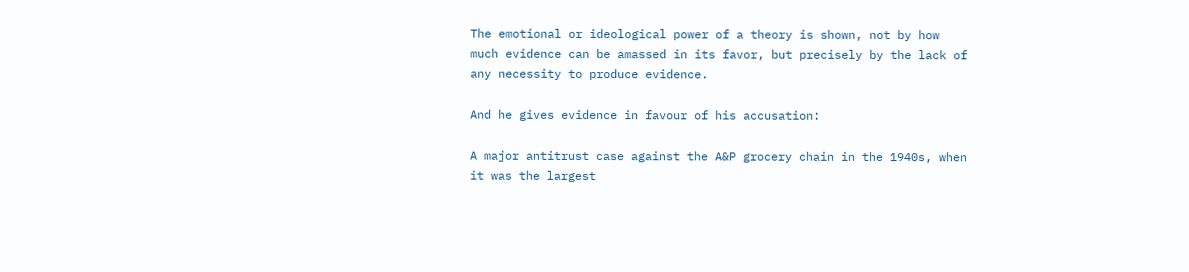The emotional or ideological power of a theory is shown, not by how
much evidence can be amassed in its favor, but precisely by the lack of
any necessity to produce evidence.

And he gives evidence in favour of his accusation:

A major antitrust case against the A&P grocery chain in the 1940s, when
it was the largest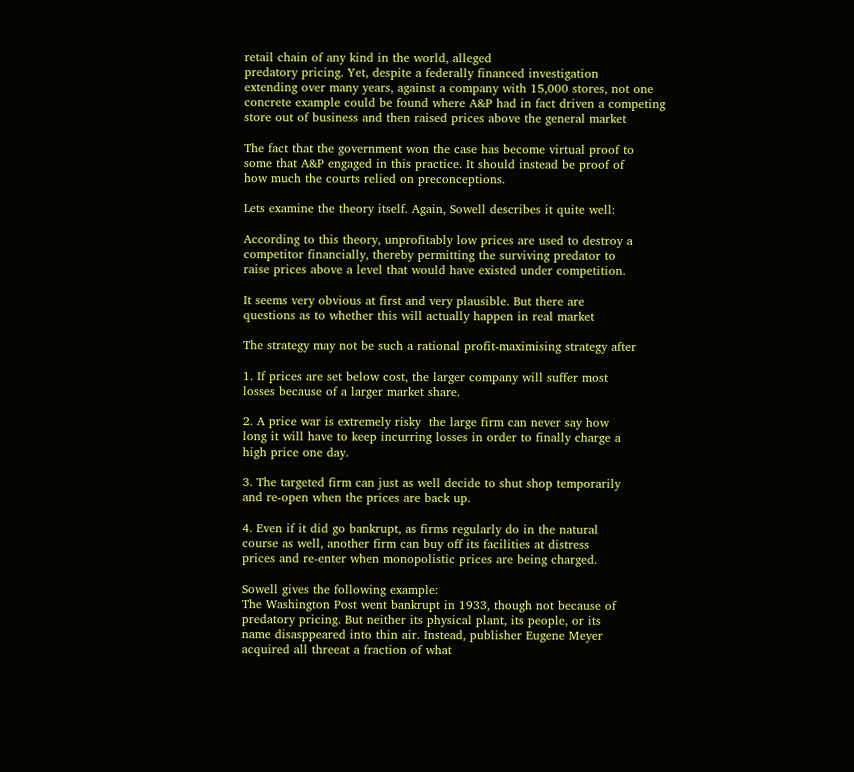retail chain of any kind in the world, alleged
predatory pricing. Yet, despite a federally financed investigation
extending over many years, against a company with 15,000 stores, not one
concrete example could be found where A&P had in fact driven a competing
store out of business and then raised prices above the general market

The fact that the government won the case has become virtual proof to
some that A&P engaged in this practice. It should instead be proof of
how much the courts relied on preconceptions.

Lets examine the theory itself. Again, Sowell describes it quite well:

According to this theory, unprofitably low prices are used to destroy a
competitor financially, thereby permitting the surviving predator to
raise prices above a level that would have existed under competition.

It seems very obvious at first and very plausible. But there are
questions as to whether this will actually happen in real market

The strategy may not be such a rational profit-maximising strategy after

1. If prices are set below cost, the larger company will suffer most
losses because of a larger market share.

2. A price war is extremely risky  the large firm can never say how
long it will have to keep incurring losses in order to finally charge a
high price one day.

3. The targeted firm can just as well decide to shut shop temporarily
and re-open when the prices are back up.

4. Even if it did go bankrupt, as firms regularly do in the natural
course as well, another firm can buy off its facilities at distress
prices and re-enter when monopolistic prices are being charged.

Sowell gives the following example:
The Washington Post went bankrupt in 1933, though not because of
predatory pricing. But neither its physical plant, its people, or its
name disasppeared into thin air. Instead, publisher Eugene Meyer
acquired all threeat a fraction of what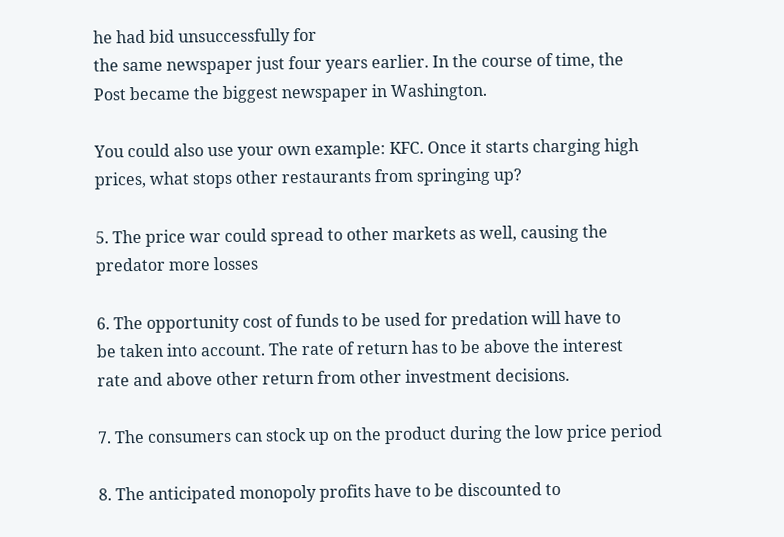he had bid unsuccessfully for
the same newspaper just four years earlier. In the course of time, the
Post became the biggest newspaper in Washington.

You could also use your own example: KFC. Once it starts charging high
prices, what stops other restaurants from springing up?

5. The price war could spread to other markets as well, causing the
predator more losses

6. The opportunity cost of funds to be used for predation will have to
be taken into account. The rate of return has to be above the interest
rate and above other return from other investment decisions.

7. The consumers can stock up on the product during the low price period

8. The anticipated monopoly profits have to be discounted to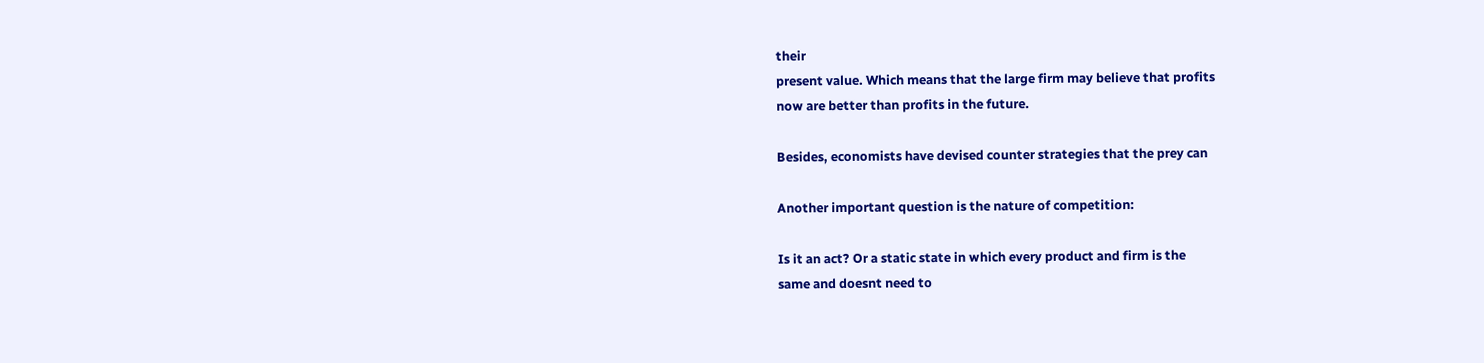their
present value. Which means that the large firm may believe that profits
now are better than profits in the future.

Besides, economists have devised counter strategies that the prey can

Another important question is the nature of competition:

Is it an act? Or a static state in which every product and firm is the
same and doesnt need to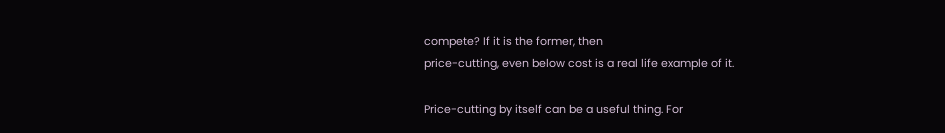compete? If it is the former, then
price-cutting, even below cost is a real life example of it.

Price-cutting by itself can be a useful thing. For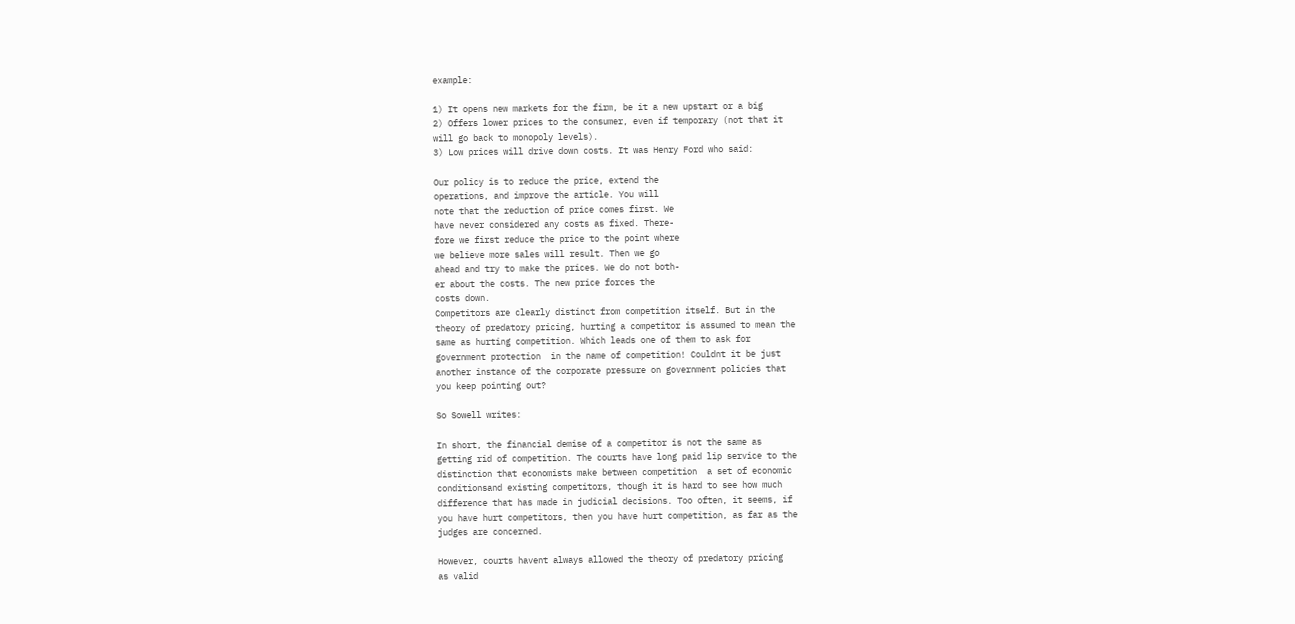example:

1) It opens new markets for the firm, be it a new upstart or a big
2) Offers lower prices to the consumer, even if temporary (not that it
will go back to monopoly levels).
3) Low prices will drive down costs. It was Henry Ford who said:

Our policy is to reduce the price, extend the
operations, and improve the article. You will
note that the reduction of price comes first. We
have never considered any costs as fixed. There-
fore we first reduce the price to the point where
we believe more sales will result. Then we go
ahead and try to make the prices. We do not both-
er about the costs. The new price forces the
costs down.
Competitors are clearly distinct from competition itself. But in the
theory of predatory pricing, hurting a competitor is assumed to mean the
same as hurting competition. Which leads one of them to ask for
government protection  in the name of competition! Couldnt it be just
another instance of the corporate pressure on government policies that
you keep pointing out?

So Sowell writes:

In short, the financial demise of a competitor is not the same as
getting rid of competition. The courts have long paid lip service to the
distinction that economists make between competition  a set of economic
conditionsand existing competitors, though it is hard to see how much
difference that has made in judicial decisions. Too often, it seems, if
you have hurt competitors, then you have hurt competition, as far as the
judges are concerned.

However, courts havent always allowed the theory of predatory pricing
as valid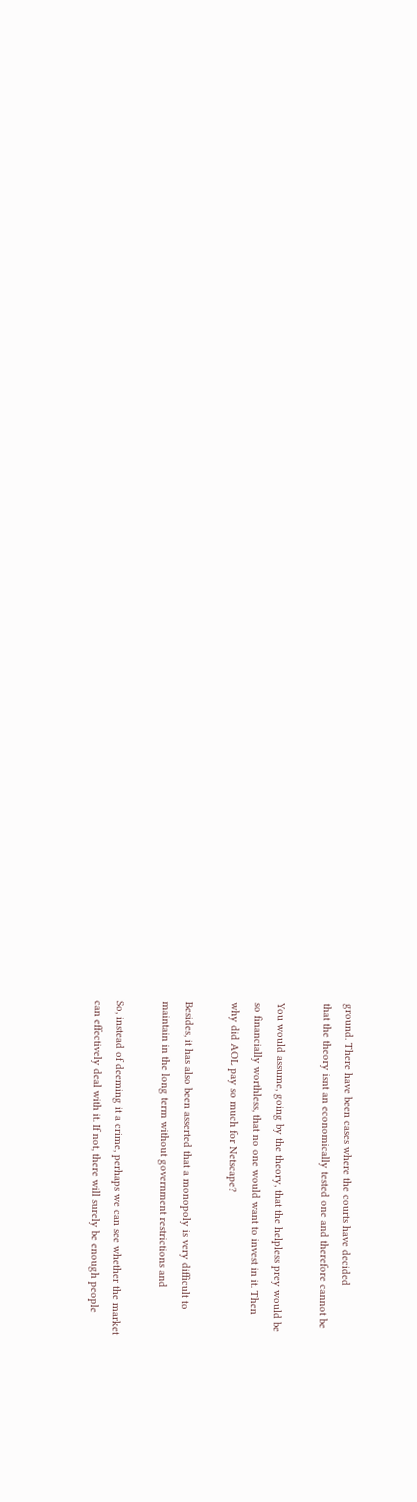ground. There have been cases where the courts have decided
that the theory isnt an economically tested one and therefore cannot be

You would assume, going by the theory, that the helpless prey would be
so financially worthless, that no one would want to invest in it. Then
why did AOL pay so much for Netscape?

Besides, it has also been asserted that a monopoly is very difficult to
maintain in the long term without government restrictions and

So, instead of deeming it a crime, perhaps we can see whether the market
can effectively deal with it. If not, there will surely be enough people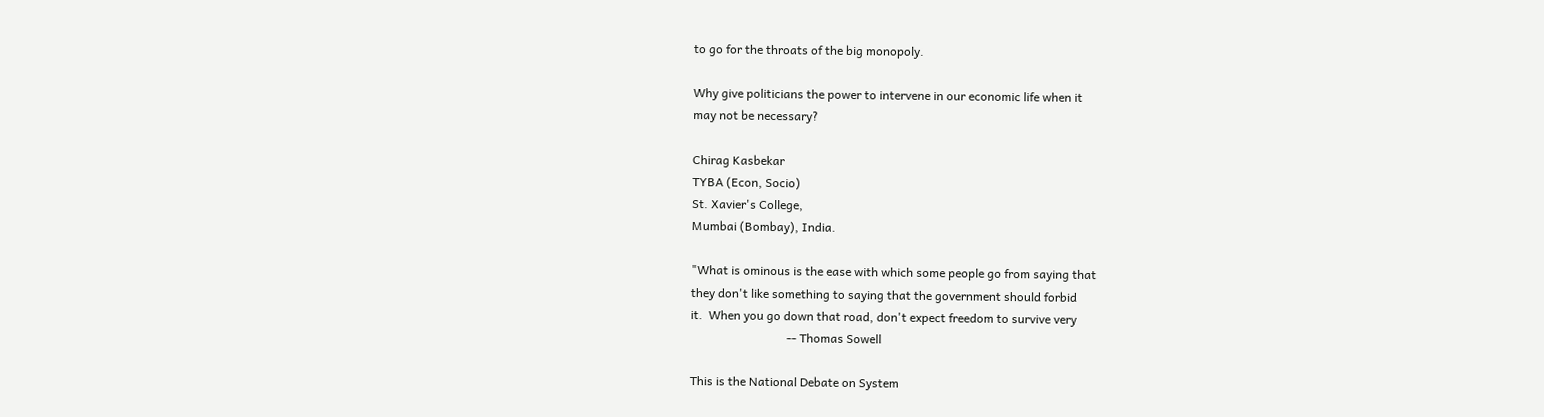to go for the throats of the big monopoly.

Why give politicians the power to intervene in our economic life when it
may not be necessary?

Chirag Kasbekar
TYBA (Econ, Socio)
St. Xavier's College,
Mumbai (Bombay), India.

"What is ominous is the ease with which some people go from saying that
they don't like something to saying that the government should forbid
it.  When you go down that road, don't expect freedom to survive very
                                -- Thomas Sowell

This is the National Debate on System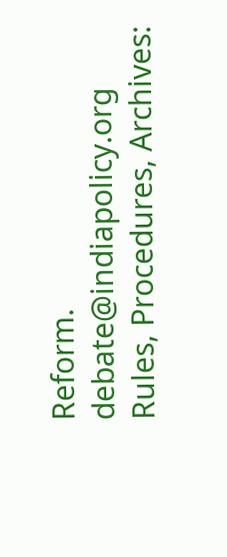Reform.       debate@indiapolicy.org
Rules, Procedures, Archives: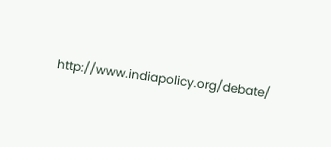http://www.indiapolicy.org/debate/